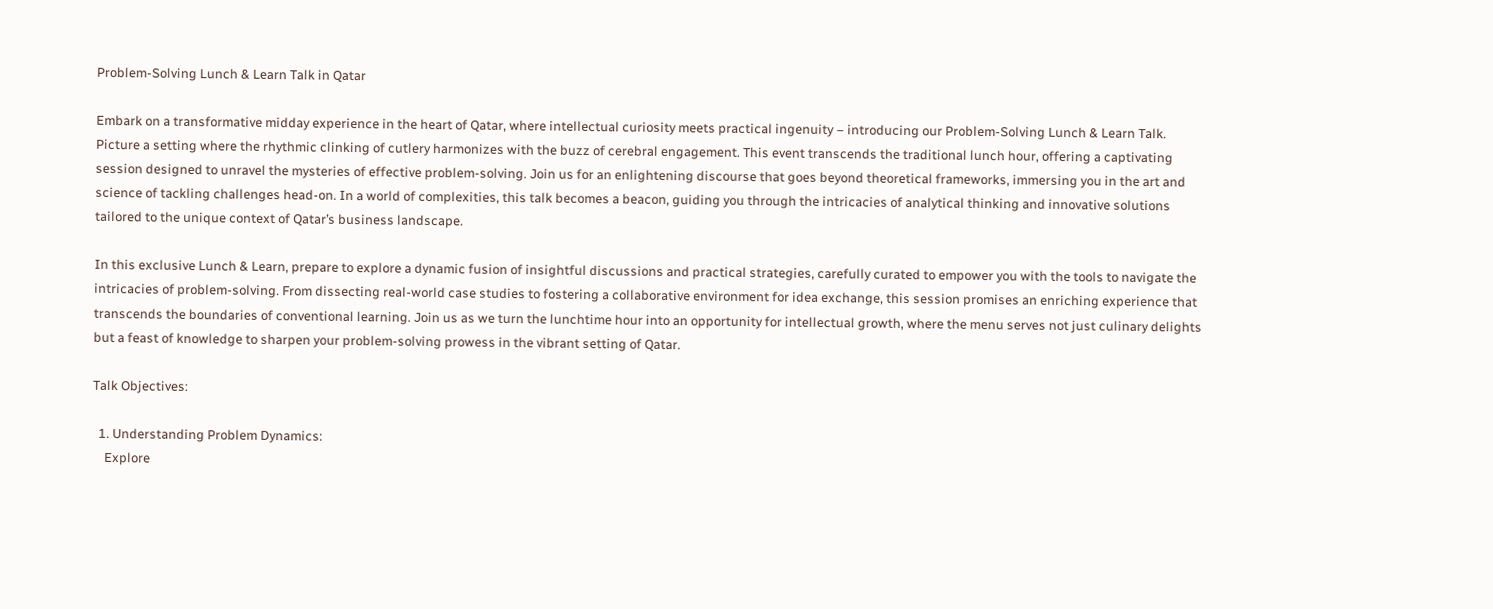Problem-Solving Lunch & Learn Talk in Qatar

Embark on a transformative midday experience in the heart of Qatar, where intellectual curiosity meets practical ingenuity – introducing our Problem-Solving Lunch & Learn Talk. Picture a setting where the rhythmic clinking of cutlery harmonizes with the buzz of cerebral engagement. This event transcends the traditional lunch hour, offering a captivating session designed to unravel the mysteries of effective problem-solving. Join us for an enlightening discourse that goes beyond theoretical frameworks, immersing you in the art and science of tackling challenges head-on. In a world of complexities, this talk becomes a beacon, guiding you through the intricacies of analytical thinking and innovative solutions tailored to the unique context of Qatar’s business landscape.

In this exclusive Lunch & Learn, prepare to explore a dynamic fusion of insightful discussions and practical strategies, carefully curated to empower you with the tools to navigate the intricacies of problem-solving. From dissecting real-world case studies to fostering a collaborative environment for idea exchange, this session promises an enriching experience that transcends the boundaries of conventional learning. Join us as we turn the lunchtime hour into an opportunity for intellectual growth, where the menu serves not just culinary delights but a feast of knowledge to sharpen your problem-solving prowess in the vibrant setting of Qatar.

Talk Objectives:

  1. Understanding Problem Dynamics:
    Explore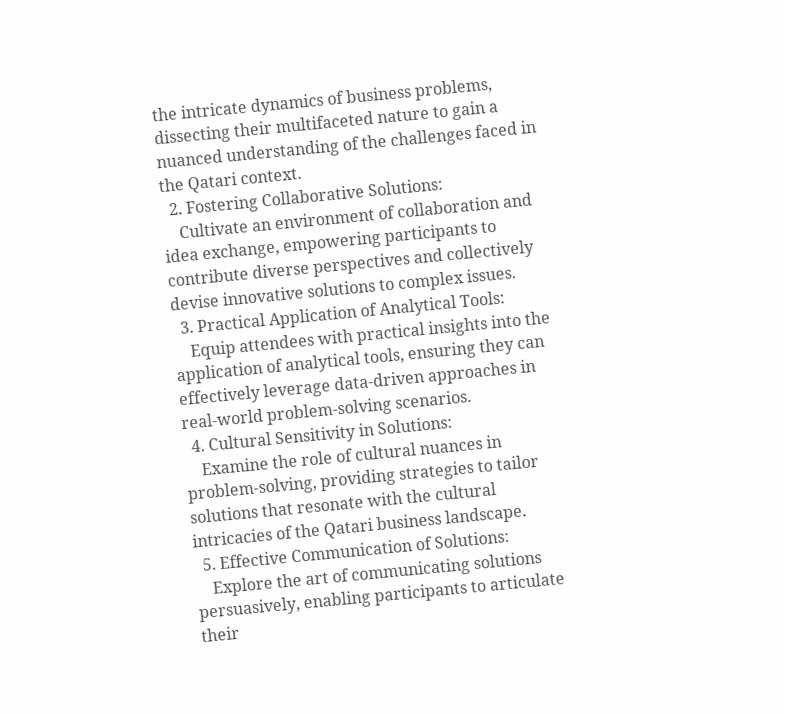the intricate dynamics of business problems, dissecting their multifaceted nature to gain a nuanced understanding of the challenges faced in the Qatari context.
  2. Fostering Collaborative Solutions:
    Cultivate an environment of collaboration and idea exchange, empowering participants to contribute diverse perspectives and collectively devise innovative solutions to complex issues.
  3. Practical Application of Analytical Tools:
    Equip attendees with practical insights into the application of analytical tools, ensuring they can effectively leverage data-driven approaches in real-world problem-solving scenarios.
  4. Cultural Sensitivity in Solutions:
    Examine the role of cultural nuances in problem-solving, providing strategies to tailor solutions that resonate with the cultural intricacies of the Qatari business landscape.
  5. Effective Communication of Solutions:
    Explore the art of communicating solutions persuasively, enabling participants to articulate their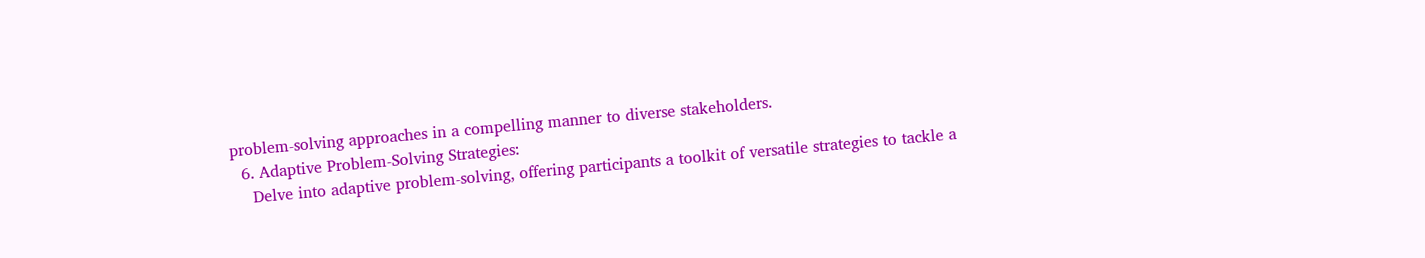problem-solving approaches in a compelling manner to diverse stakeholders.
  6. Adaptive Problem-Solving Strategies:
    Delve into adaptive problem-solving, offering participants a toolkit of versatile strategies to tackle a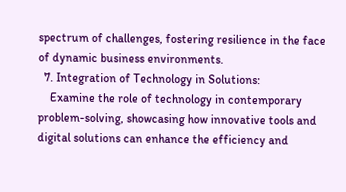spectrum of challenges, fostering resilience in the face of dynamic business environments.
  7. Integration of Technology in Solutions:
    Examine the role of technology in contemporary problem-solving, showcasing how innovative tools and digital solutions can enhance the efficiency and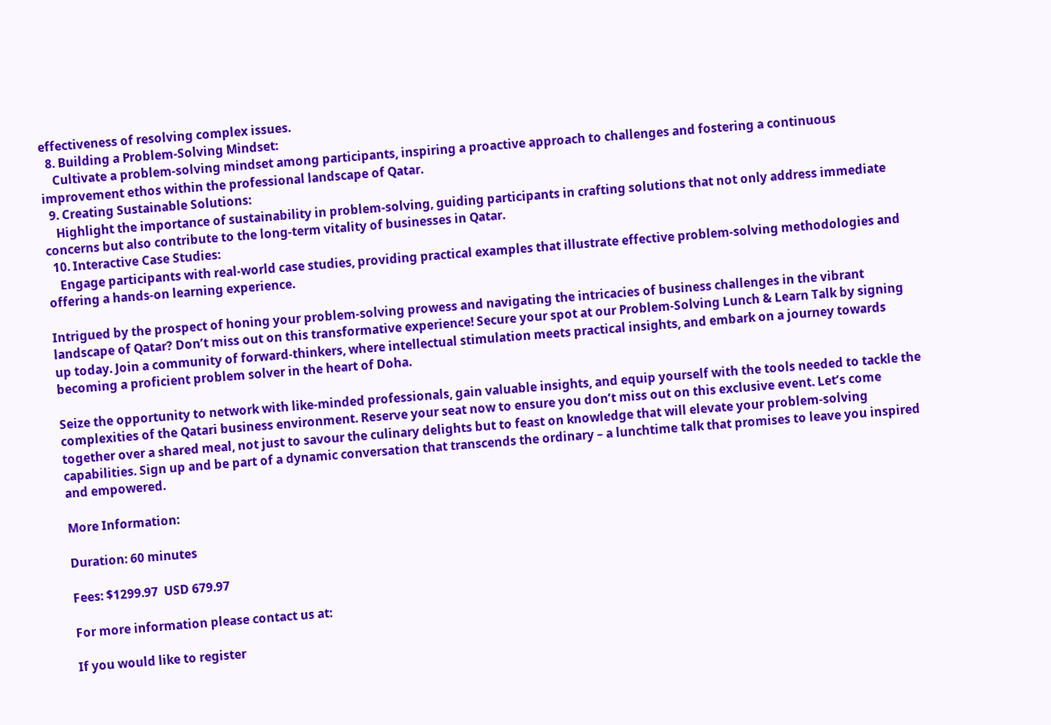effectiveness of resolving complex issues.
  8. Building a Problem-Solving Mindset:
    Cultivate a problem-solving mindset among participants, inspiring a proactive approach to challenges and fostering a continuous improvement ethos within the professional landscape of Qatar.
  9. Creating Sustainable Solutions:
    Highlight the importance of sustainability in problem-solving, guiding participants in crafting solutions that not only address immediate concerns but also contribute to the long-term vitality of businesses in Qatar.
  10. Interactive Case Studies:
    Engage participants with real-world case studies, providing practical examples that illustrate effective problem-solving methodologies and offering a hands-on learning experience.

Intrigued by the prospect of honing your problem-solving prowess and navigating the intricacies of business challenges in the vibrant landscape of Qatar? Don’t miss out on this transformative experience! Secure your spot at our Problem-Solving Lunch & Learn Talk by signing up today. Join a community of forward-thinkers, where intellectual stimulation meets practical insights, and embark on a journey towards becoming a proficient problem solver in the heart of Doha.

Seize the opportunity to network with like-minded professionals, gain valuable insights, and equip yourself with the tools needed to tackle the complexities of the Qatari business environment. Reserve your seat now to ensure you don’t miss out on this exclusive event. Let’s come together over a shared meal, not just to savour the culinary delights but to feast on knowledge that will elevate your problem-solving capabilities. Sign up and be part of a dynamic conversation that transcends the ordinary – a lunchtime talk that promises to leave you inspired and empowered.

More Information:

Duration: 60 minutes

Fees: $1299.97  USD 679.97

For more information please contact us at:

If you would like to register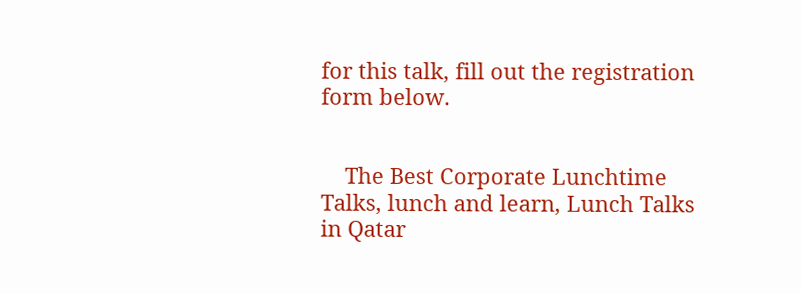for this talk, fill out the registration form below.


    The Best Corporate Lunchtime Talks, lunch and learn, Lunch Talks in Qatar